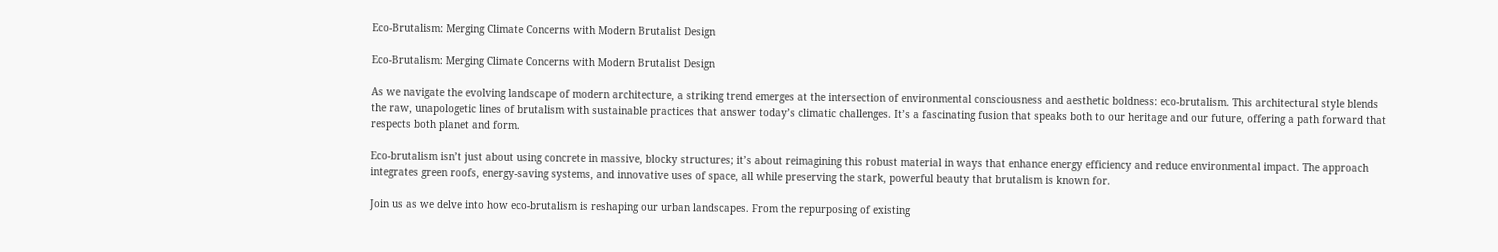Eco-Brutalism: Merging Climate Concerns with Modern Brutalist Design

Eco-Brutalism: Merging Climate Concerns with Modern Brutalist Design

As we navigate the evolving landscape of modern architecture, a striking trend emerges at the intersection of environmental consciousness and aesthetic boldness: eco-brutalism. This architectural style blends the raw, unapologetic lines of brutalism with sustainable practices that answer today’s climatic challenges. It’s a fascinating fusion that speaks both to our heritage and our future, offering a path forward that respects both planet and form.

Eco-brutalism isn’t just about using concrete in massive, blocky structures; it’s about reimagining this robust material in ways that enhance energy efficiency and reduce environmental impact. The approach integrates green roofs, energy-saving systems, and innovative uses of space, all while preserving the stark, powerful beauty that brutalism is known for.

Join us as we delve into how eco-brutalism is reshaping our urban landscapes. From the repurposing of existing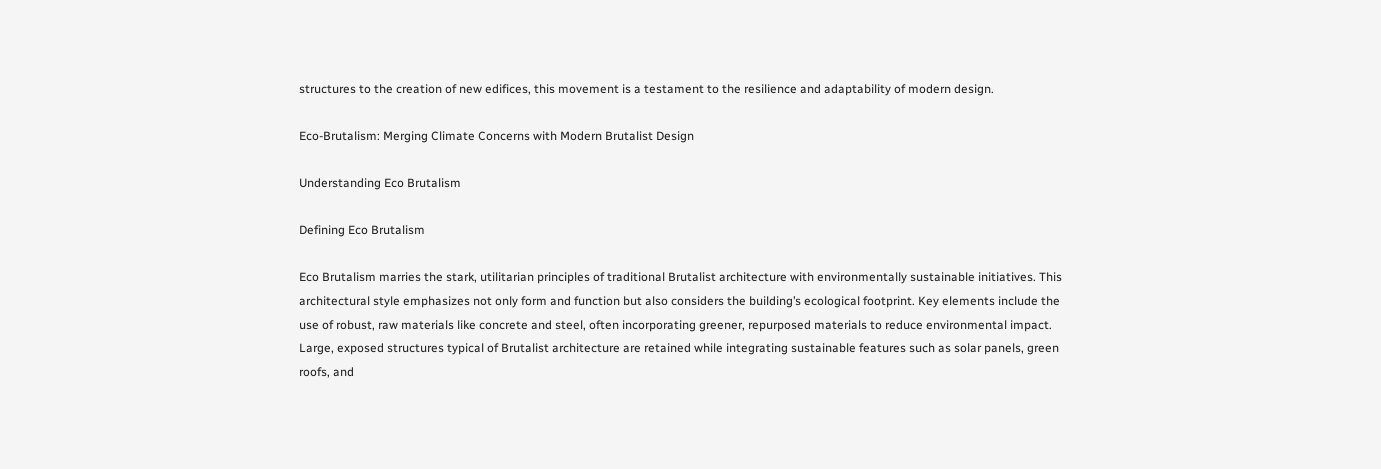structures to the creation of new edifices, this movement is a testament to the resilience and adaptability of modern design.

Eco-Brutalism: Merging Climate Concerns with Modern Brutalist Design

Understanding Eco Brutalism

Defining Eco Brutalism

Eco Brutalism marries the stark, utilitarian principles of traditional Brutalist architecture with environmentally sustainable initiatives. This architectural style emphasizes not only form and function but also considers the building’s ecological footprint. Key elements include the use of robust, raw materials like concrete and steel, often incorporating greener, repurposed materials to reduce environmental impact. Large, exposed structures typical of Brutalist architecture are retained while integrating sustainable features such as solar panels, green roofs, and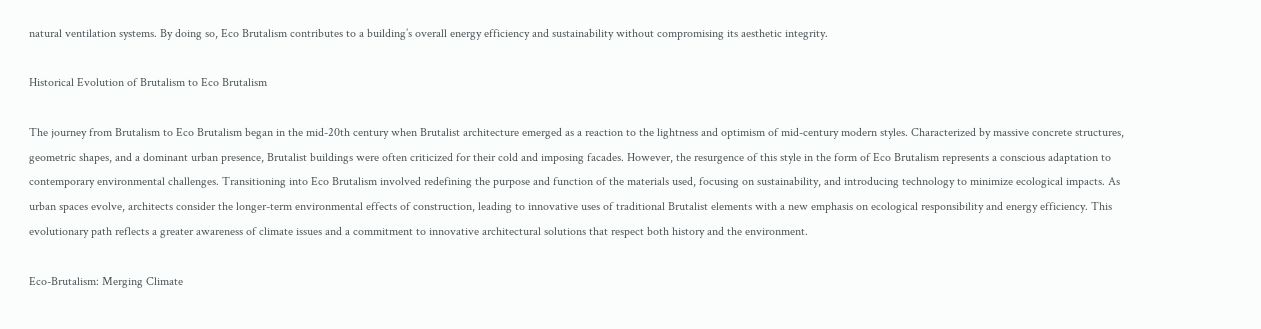natural ventilation systems. By doing so, Eco Brutalism contributes to a building’s overall energy efficiency and sustainability without compromising its aesthetic integrity.

Historical Evolution of Brutalism to Eco Brutalism

The journey from Brutalism to Eco Brutalism began in the mid-20th century when Brutalist architecture emerged as a reaction to the lightness and optimism of mid-century modern styles. Characterized by massive concrete structures, geometric shapes, and a dominant urban presence, Brutalist buildings were often criticized for their cold and imposing facades. However, the resurgence of this style in the form of Eco Brutalism represents a conscious adaptation to contemporary environmental challenges. Transitioning into Eco Brutalism involved redefining the purpose and function of the materials used, focusing on sustainability, and introducing technology to minimize ecological impacts. As urban spaces evolve, architects consider the longer-term environmental effects of construction, leading to innovative uses of traditional Brutalist elements with a new emphasis on ecological responsibility and energy efficiency. This evolutionary path reflects a greater awareness of climate issues and a commitment to innovative architectural solutions that respect both history and the environment.

Eco-Brutalism: Merging Climate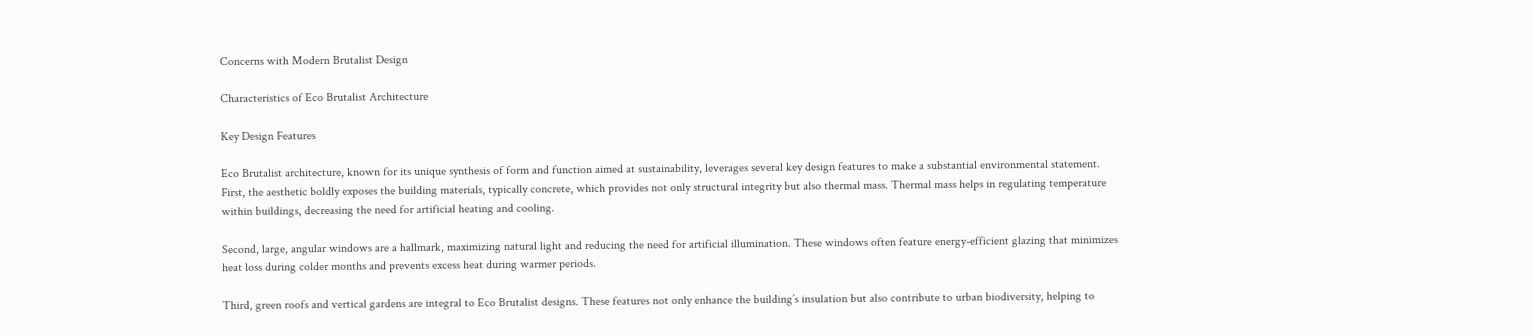Concerns with Modern Brutalist Design

Characteristics of Eco Brutalist Architecture

Key Design Features

Eco Brutalist architecture, known for its unique synthesis of form and function aimed at sustainability, leverages several key design features to make a substantial environmental statement. First, the aesthetic boldly exposes the building materials, typically concrete, which provides not only structural integrity but also thermal mass. Thermal mass helps in regulating temperature within buildings, decreasing the need for artificial heating and cooling.

Second, large, angular windows are a hallmark, maximizing natural light and reducing the need for artificial illumination. These windows often feature energy-efficient glazing that minimizes heat loss during colder months and prevents excess heat during warmer periods.

Third, green roofs and vertical gardens are integral to Eco Brutalist designs. These features not only enhance the building’s insulation but also contribute to urban biodiversity, helping to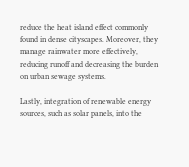reduce the heat island effect commonly found in dense cityscapes. Moreover, they manage rainwater more effectively, reducing runoff and decreasing the burden on urban sewage systems.

Lastly, integration of renewable energy sources, such as solar panels, into the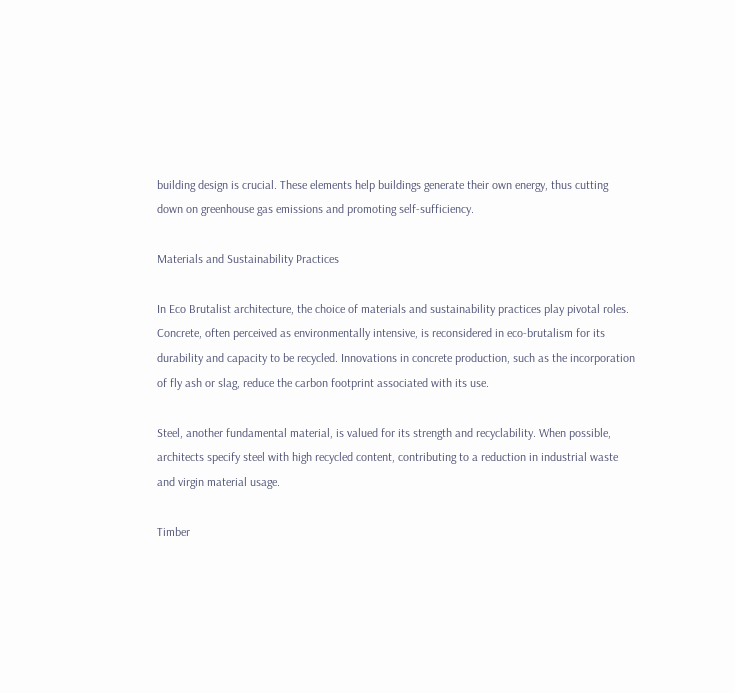building design is crucial. These elements help buildings generate their own energy, thus cutting down on greenhouse gas emissions and promoting self-sufficiency.

Materials and Sustainability Practices

In Eco Brutalist architecture, the choice of materials and sustainability practices play pivotal roles. Concrete, often perceived as environmentally intensive, is reconsidered in eco-brutalism for its durability and capacity to be recycled. Innovations in concrete production, such as the incorporation of fly ash or slag, reduce the carbon footprint associated with its use.

Steel, another fundamental material, is valued for its strength and recyclability. When possible, architects specify steel with high recycled content, contributing to a reduction in industrial waste and virgin material usage.

Timber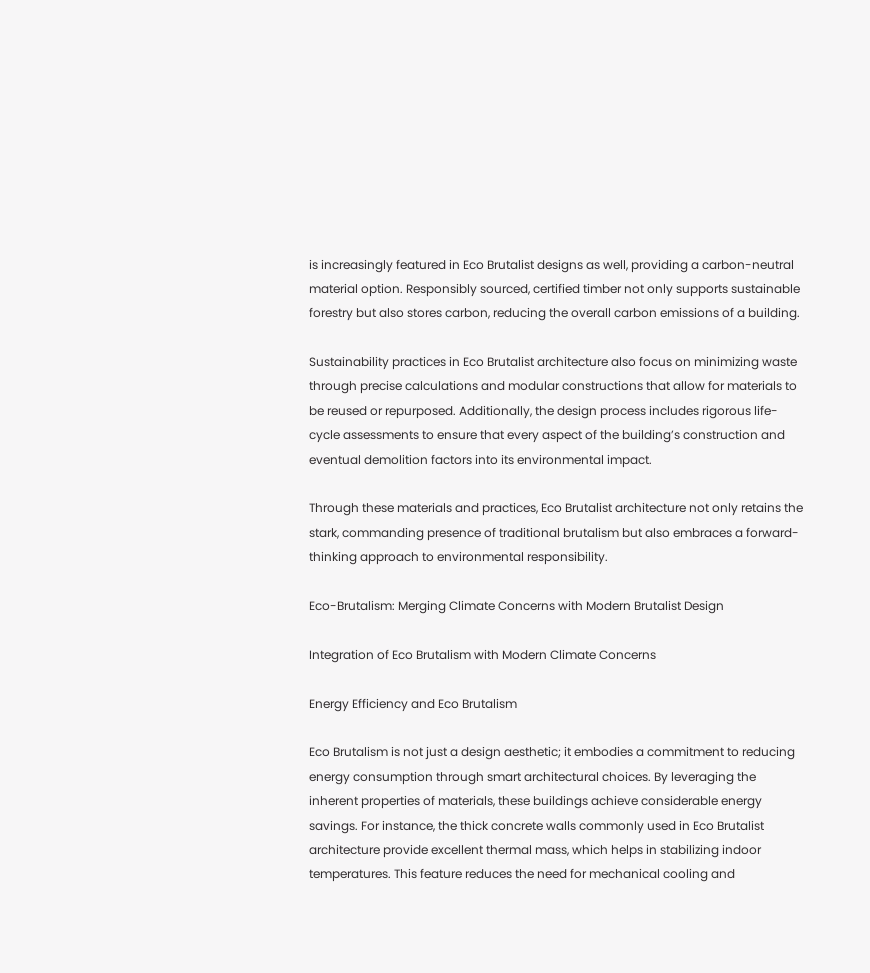is increasingly featured in Eco Brutalist designs as well, providing a carbon-neutral material option. Responsibly sourced, certified timber not only supports sustainable forestry but also stores carbon, reducing the overall carbon emissions of a building.

Sustainability practices in Eco Brutalist architecture also focus on minimizing waste through precise calculations and modular constructions that allow for materials to be reused or repurposed. Additionally, the design process includes rigorous life-cycle assessments to ensure that every aspect of the building’s construction and eventual demolition factors into its environmental impact.

Through these materials and practices, Eco Brutalist architecture not only retains the stark, commanding presence of traditional brutalism but also embraces a forward-thinking approach to environmental responsibility.

Eco-Brutalism: Merging Climate Concerns with Modern Brutalist Design

Integration of Eco Brutalism with Modern Climate Concerns

Energy Efficiency and Eco Brutalism

Eco Brutalism is not just a design aesthetic; it embodies a commitment to reducing energy consumption through smart architectural choices. By leveraging the inherent properties of materials, these buildings achieve considerable energy savings. For instance, the thick concrete walls commonly used in Eco Brutalist architecture provide excellent thermal mass, which helps in stabilizing indoor temperatures. This feature reduces the need for mechanical cooling and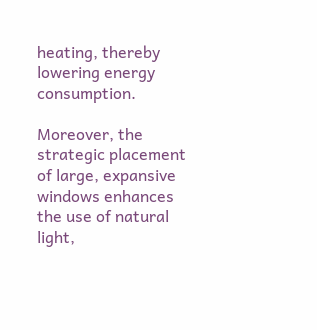heating, thereby lowering energy consumption.

Moreover, the strategic placement of large, expansive windows enhances the use of natural light,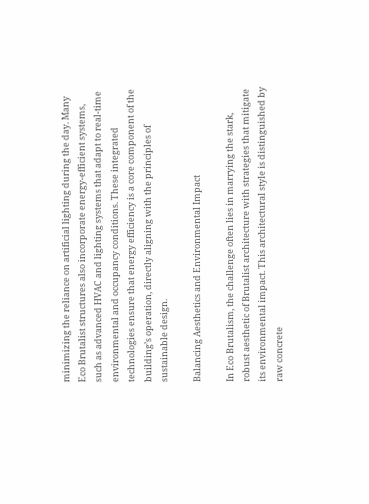minimizing the reliance on artificial lighting during the day. Many Eco Brutalist structures also incorporate energy-efficient systems, such as advanced HVAC and lighting systems that adapt to real-time environmental and occupancy conditions. These integrated technologies ensure that energy efficiency is a core component of the building’s operation, directly aligning with the principles of sustainable design.

Balancing Aesthetics and Environmental Impact

In Eco Brutalism, the challenge often lies in marrying the stark, robust aesthetic of Brutalist architecture with strategies that mitigate its environmental impact. This architectural style is distinguished by raw concrete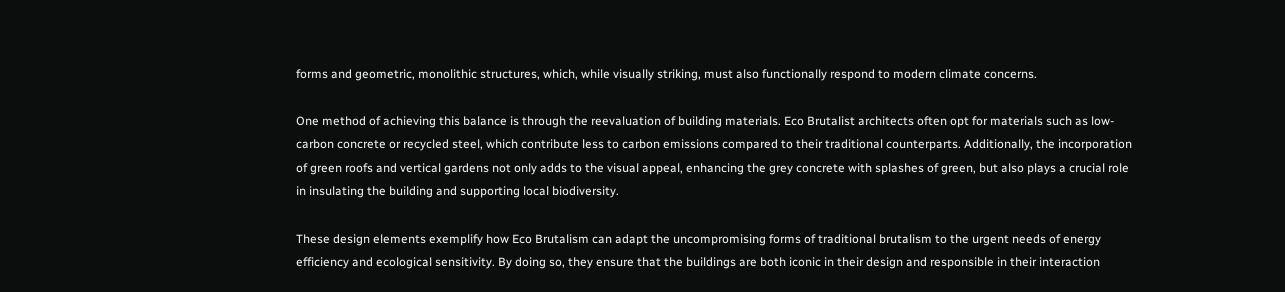forms and geometric, monolithic structures, which, while visually striking, must also functionally respond to modern climate concerns.

One method of achieving this balance is through the reevaluation of building materials. Eco Brutalist architects often opt for materials such as low-carbon concrete or recycled steel, which contribute less to carbon emissions compared to their traditional counterparts. Additionally, the incorporation of green roofs and vertical gardens not only adds to the visual appeal, enhancing the grey concrete with splashes of green, but also plays a crucial role in insulating the building and supporting local biodiversity.

These design elements exemplify how Eco Brutalism can adapt the uncompromising forms of traditional brutalism to the urgent needs of energy efficiency and ecological sensitivity. By doing so, they ensure that the buildings are both iconic in their design and responsible in their interaction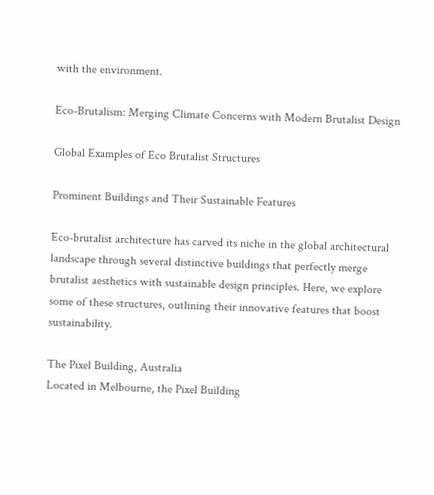with the environment.

Eco-Brutalism: Merging Climate Concerns with Modern Brutalist Design

Global Examples of Eco Brutalist Structures

Prominent Buildings and Their Sustainable Features

Eco-brutalist architecture has carved its niche in the global architectural landscape through several distinctive buildings that perfectly merge brutalist aesthetics with sustainable design principles. Here, we explore some of these structures, outlining their innovative features that boost sustainability.

The Pixel Building, Australia
Located in Melbourne, the Pixel Building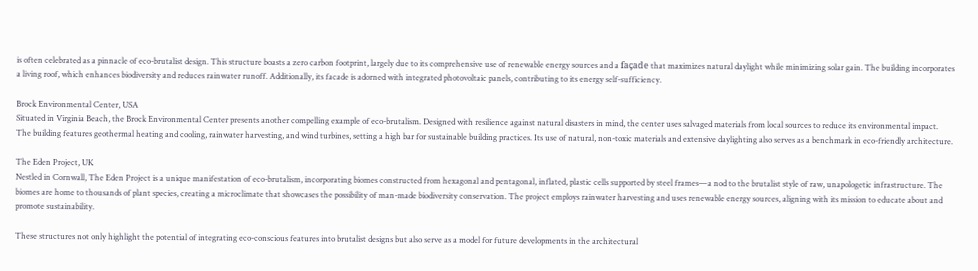is often celebrated as a pinnacle of eco-brutalist design. This structure boasts a zero carbon footprint, largely due to its comprehensive use of renewable energy sources and a façade that maximizes natural daylight while minimizing solar gain. The building incorporates a living roof, which enhances biodiversity and reduces rainwater runoff. Additionally, its facade is adorned with integrated photovoltaic panels, contributing to its energy self-sufficiency.

Brock Environmental Center, USA
Situated in Virginia Beach, the Brock Environmental Center presents another compelling example of eco-brutalism. Designed with resilience against natural disasters in mind, the center uses salvaged materials from local sources to reduce its environmental impact. The building features geothermal heating and cooling, rainwater harvesting, and wind turbines, setting a high bar for sustainable building practices. Its use of natural, non-toxic materials and extensive daylighting also serves as a benchmark in eco-friendly architecture.

The Eden Project, UK
Nestled in Cornwall, The Eden Project is a unique manifestation of eco-brutalism, incorporating biomes constructed from hexagonal and pentagonal, inflated, plastic cells supported by steel frames—a nod to the brutalist style of raw, unapologetic infrastructure. The biomes are home to thousands of plant species, creating a microclimate that showcases the possibility of man-made biodiversity conservation. The project employs rainwater harvesting and uses renewable energy sources, aligning with its mission to educate about and promote sustainability.

These structures not only highlight the potential of integrating eco-conscious features into brutalist designs but also serve as a model for future developments in the architectural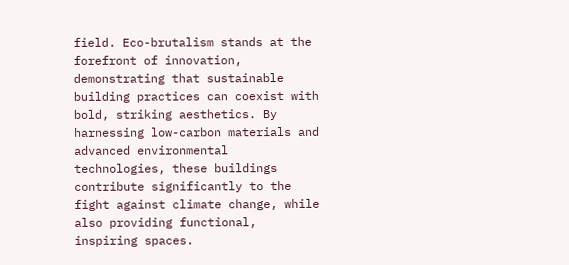field. Eco-brutalism stands at the forefront of innovation, demonstrating that sustainable building practices can coexist with bold, striking aesthetics. By harnessing low-carbon materials and advanced environmental technologies, these buildings contribute significantly to the fight against climate change, while also providing functional, inspiring spaces.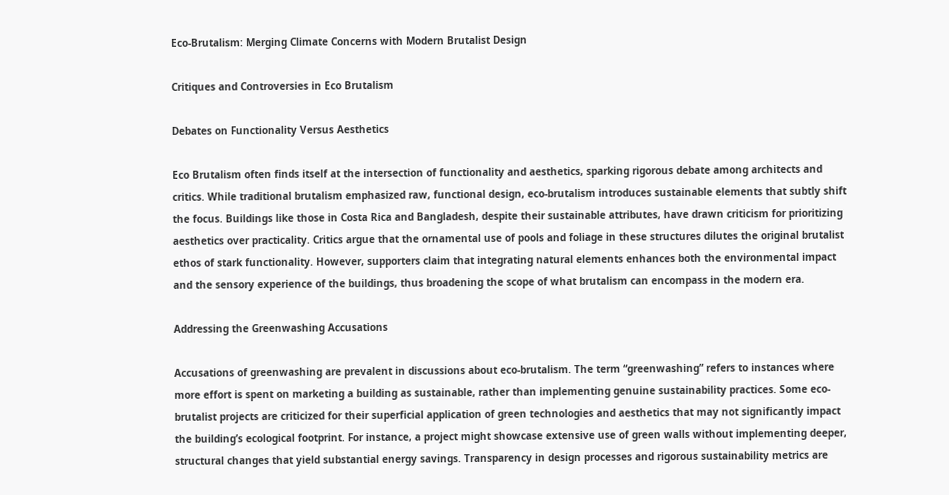Eco-Brutalism: Merging Climate Concerns with Modern Brutalist Design

Critiques and Controversies in Eco Brutalism

Debates on Functionality Versus Aesthetics

Eco Brutalism often finds itself at the intersection of functionality and aesthetics, sparking rigorous debate among architects and critics. While traditional brutalism emphasized raw, functional design, eco-brutalism introduces sustainable elements that subtly shift the focus. Buildings like those in Costa Rica and Bangladesh, despite their sustainable attributes, have drawn criticism for prioritizing aesthetics over practicality. Critics argue that the ornamental use of pools and foliage in these structures dilutes the original brutalist ethos of stark functionality. However, supporters claim that integrating natural elements enhances both the environmental impact and the sensory experience of the buildings, thus broadening the scope of what brutalism can encompass in the modern era.

Addressing the Greenwashing Accusations

Accusations of greenwashing are prevalent in discussions about eco-brutalism. The term “greenwashing” refers to instances where more effort is spent on marketing a building as sustainable, rather than implementing genuine sustainability practices. Some eco-brutalist projects are criticized for their superficial application of green technologies and aesthetics that may not significantly impact the building’s ecological footprint. For instance, a project might showcase extensive use of green walls without implementing deeper, structural changes that yield substantial energy savings. Transparency in design processes and rigorous sustainability metrics are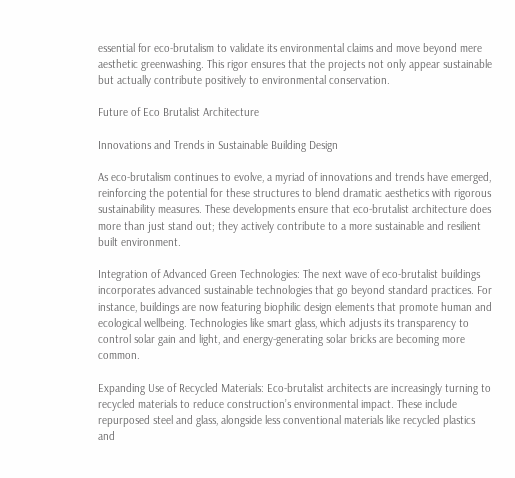essential for eco-brutalism to validate its environmental claims and move beyond mere aesthetic greenwashing. This rigor ensures that the projects not only appear sustainable but actually contribute positively to environmental conservation.

Future of Eco Brutalist Architecture

Innovations and Trends in Sustainable Building Design

As eco-brutalism continues to evolve, a myriad of innovations and trends have emerged, reinforcing the potential for these structures to blend dramatic aesthetics with rigorous sustainability measures. These developments ensure that eco-brutalist architecture does more than just stand out; they actively contribute to a more sustainable and resilient built environment.

Integration of Advanced Green Technologies: The next wave of eco-brutalist buildings incorporates advanced sustainable technologies that go beyond standard practices. For instance, buildings are now featuring biophilic design elements that promote human and ecological wellbeing. Technologies like smart glass, which adjusts its transparency to control solar gain and light, and energy-generating solar bricks are becoming more common.

Expanding Use of Recycled Materials: Eco-brutalist architects are increasingly turning to recycled materials to reduce construction’s environmental impact. These include repurposed steel and glass, alongside less conventional materials like recycled plastics and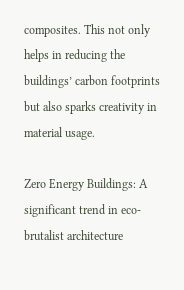composites. This not only helps in reducing the buildings’ carbon footprints but also sparks creativity in material usage.

Zero Energy Buildings: A significant trend in eco-brutalist architecture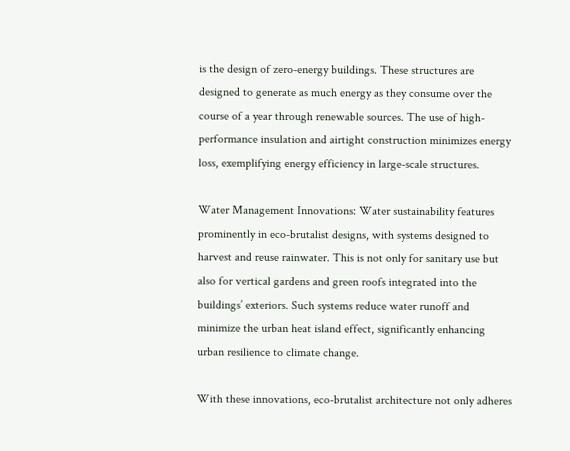is the design of zero-energy buildings. These structures are designed to generate as much energy as they consume over the course of a year through renewable sources. The use of high-performance insulation and airtight construction minimizes energy loss, exemplifying energy efficiency in large-scale structures.

Water Management Innovations: Water sustainability features prominently in eco-brutalist designs, with systems designed to harvest and reuse rainwater. This is not only for sanitary use but also for vertical gardens and green roofs integrated into the buildings’ exteriors. Such systems reduce water runoff and minimize the urban heat island effect, significantly enhancing urban resilience to climate change.

With these innovations, eco-brutalist architecture not only adheres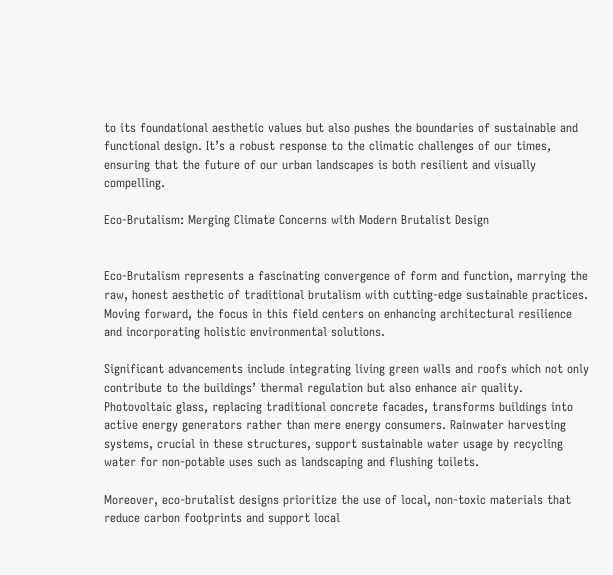to its foundational aesthetic values but also pushes the boundaries of sustainable and functional design. It’s a robust response to the climatic challenges of our times, ensuring that the future of our urban landscapes is both resilient and visually compelling.

Eco-Brutalism: Merging Climate Concerns with Modern Brutalist Design


Eco-Brutalism represents a fascinating convergence of form and function, marrying the raw, honest aesthetic of traditional brutalism with cutting-edge sustainable practices. Moving forward, the focus in this field centers on enhancing architectural resilience and incorporating holistic environmental solutions.

Significant advancements include integrating living green walls and roofs which not only contribute to the buildings’ thermal regulation but also enhance air quality. Photovoltaic glass, replacing traditional concrete facades, transforms buildings into active energy generators rather than mere energy consumers. Rainwater harvesting systems, crucial in these structures, support sustainable water usage by recycling water for non-potable uses such as landscaping and flushing toilets.

Moreover, eco-brutalist designs prioritize the use of local, non-toxic materials that reduce carbon footprints and support local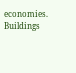economies. Buildings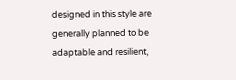designed in this style are generally planned to be adaptable and resilient,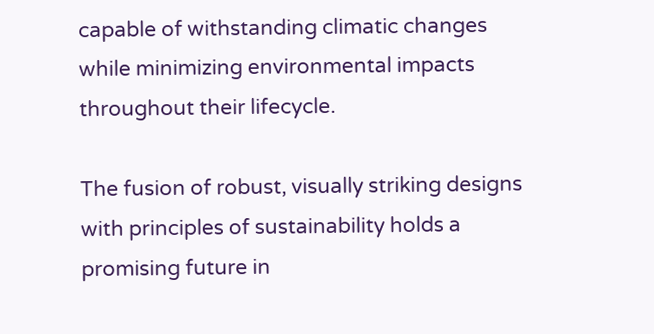capable of withstanding climatic changes while minimizing environmental impacts throughout their lifecycle.

The fusion of robust, visually striking designs with principles of sustainability holds a promising future in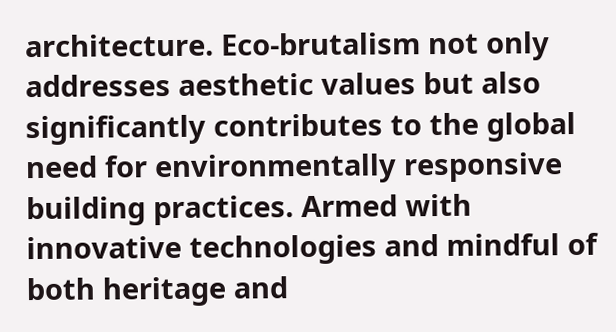architecture. Eco-brutalism not only addresses aesthetic values but also significantly contributes to the global need for environmentally responsive building practices. Armed with innovative technologies and mindful of both heritage and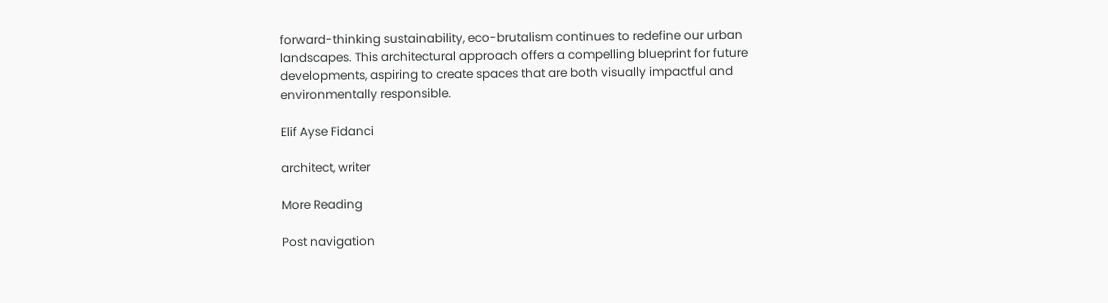forward-thinking sustainability, eco-brutalism continues to redefine our urban landscapes. This architectural approach offers a compelling blueprint for future developments, aspiring to create spaces that are both visually impactful and environmentally responsible.

Elif Ayse Fidanci

architect, writer

More Reading

Post navigation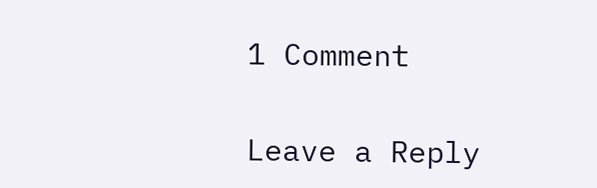1 Comment

Leave a Reply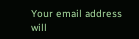Your email address will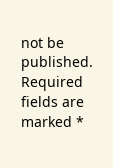not be published. Required fields are marked *